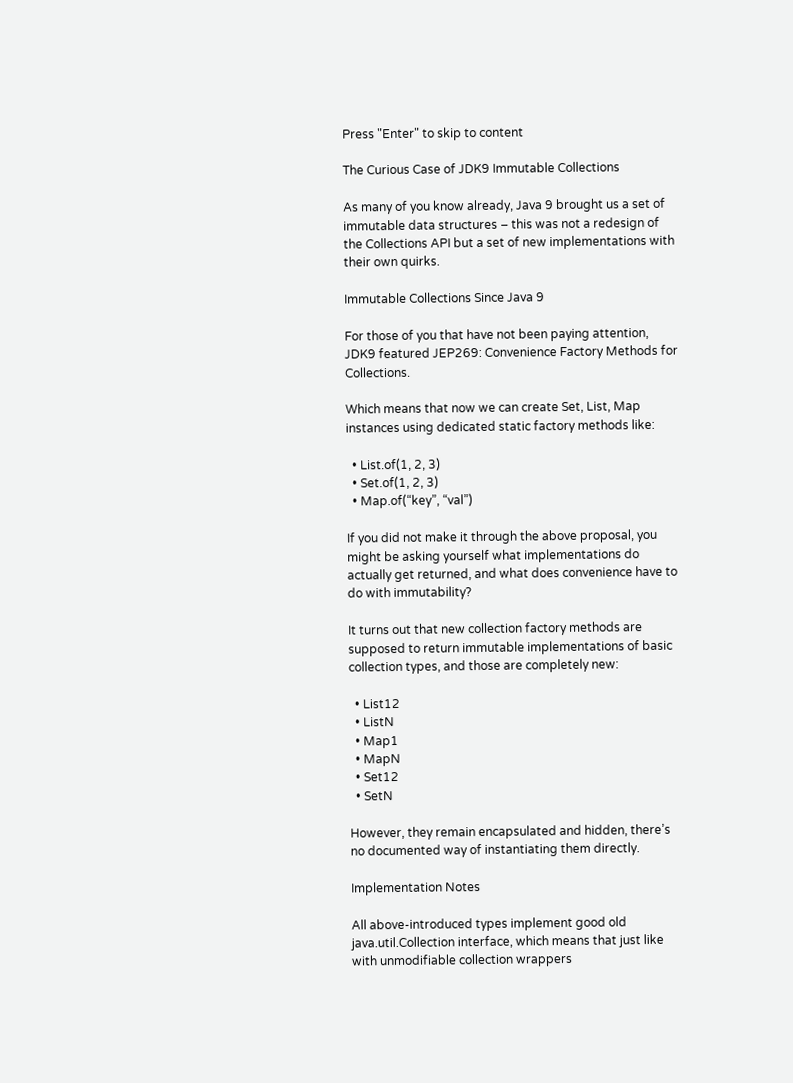Press "Enter" to skip to content

The Curious Case of JDK9 Immutable Collections

As many of you know already, Java 9 brought us a set of immutable data structures – this was not a redesign of the Collections API but a set of new implementations with their own quirks.

Immutable Collections Since Java 9

For those of you that have not been paying attention, JDK9 featured JEP269: Convenience Factory Methods for Collections.

Which means that now we can create Set, List, Map instances using dedicated static factory methods like:

  • List.of(1, 2, 3)
  • Set.of(1, 2, 3)
  • Map.of(“key”, “val”)

If you did not make it through the above proposal, you might be asking yourself what implementations do actually get returned, and what does convenience have to do with immutability?

It turns out that new collection factory methods are supposed to return immutable implementations of basic collection types, and those are completely new:

  • List12
  • ListN
  • Map1
  • MapN
  • Set12
  • SetN

However, they remain encapsulated and hidden, there’s no documented way of instantiating them directly.

Implementation Notes

All above-introduced types implement good old java.util.Collection interface, which means that just like with unmodifiable collection wrappers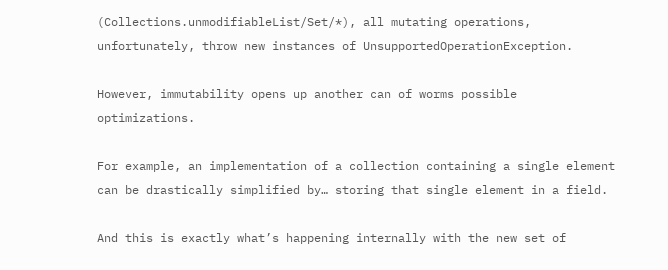(Collections.unmodifiableList/Set/*), all mutating operations, unfortunately, throw new instances of UnsupportedOperationException.

However, immutability opens up another can of worms possible optimizations.

For example, an implementation of a collection containing a single element can be drastically simplified by… storing that single element in a field.

And this is exactly what’s happening internally with the new set of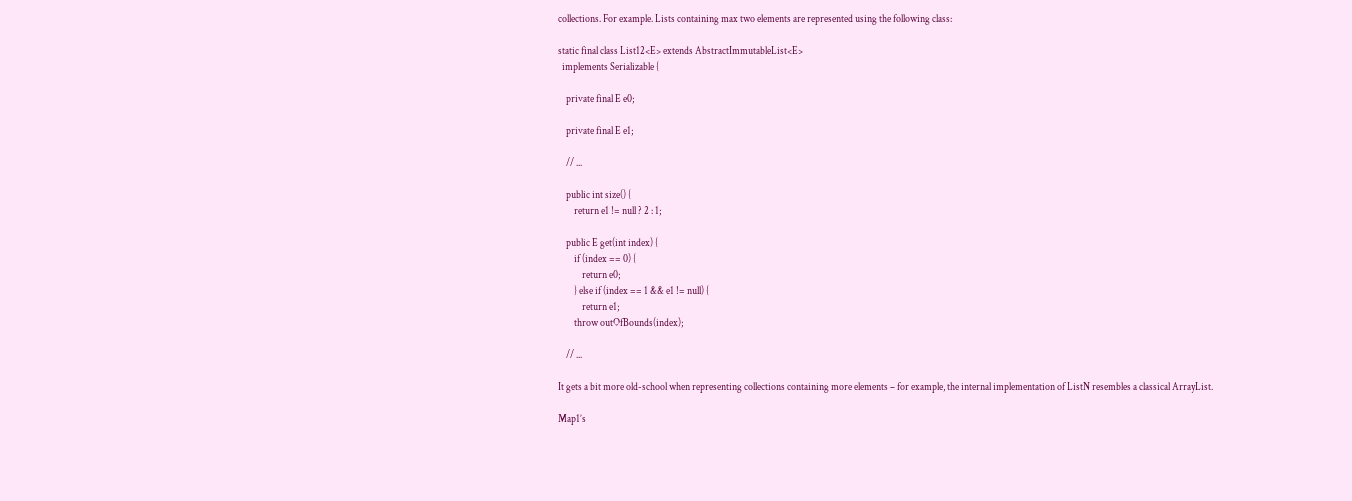collections. For example. Lists containing max two elements are represented using the following class:

static final class List12<E> extends AbstractImmutableList<E>
  implements Serializable {

    private final E e0;

    private final E e1;

    // ...

    public int size() {
        return e1 != null ? 2 : 1;

    public E get(int index) {
        if (index == 0) {
            return e0;
        } else if (index == 1 && e1 != null) {
            return e1;
        throw outOfBounds(index);

    // ...

It gets a bit more old-school when representing collections containing more elements – for example, the internal implementation of ListN resembles a classical ArrayList.

Map1’s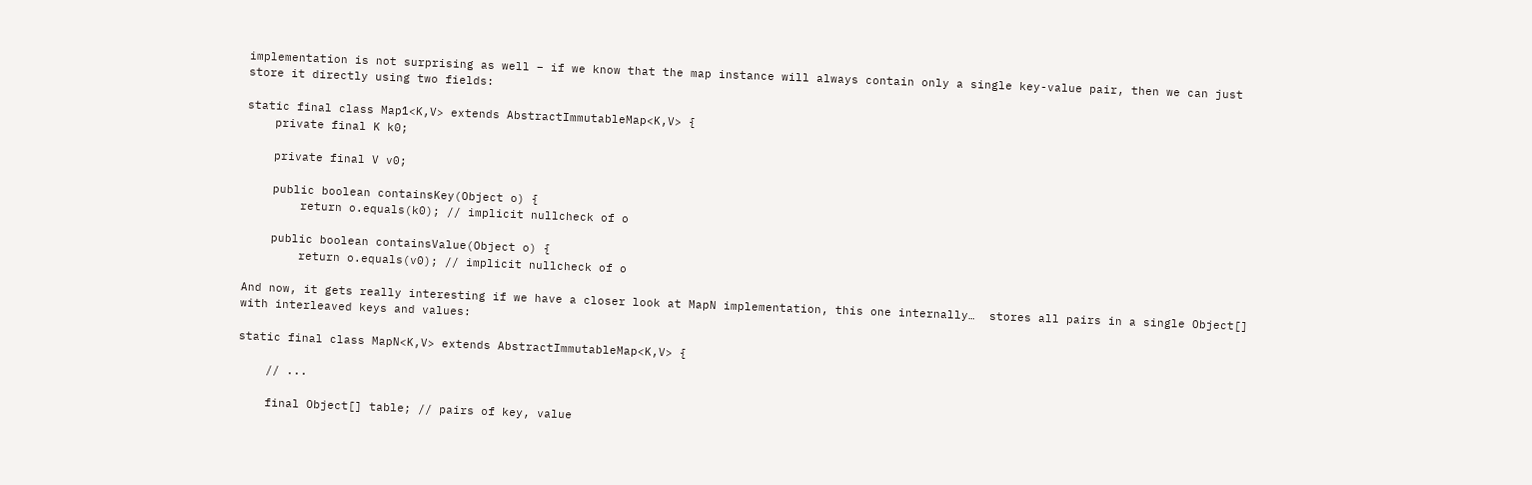implementation is not surprising as well – if we know that the map instance will always contain only a single key-value pair, then we can just store it directly using two fields:

static final class Map1<K,V> extends AbstractImmutableMap<K,V> {
    private final K k0;

    private final V v0;

    public boolean containsKey(Object o) {
        return o.equals(k0); // implicit nullcheck of o

    public boolean containsValue(Object o) {
        return o.equals(v0); // implicit nullcheck of o

And now, it gets really interesting if we have a closer look at MapN implementation, this one internally…  stores all pairs in a single Object[] with interleaved keys and values:

static final class MapN<K,V> extends AbstractImmutableMap<K,V> {

    // ...

    final Object[] table; // pairs of key, value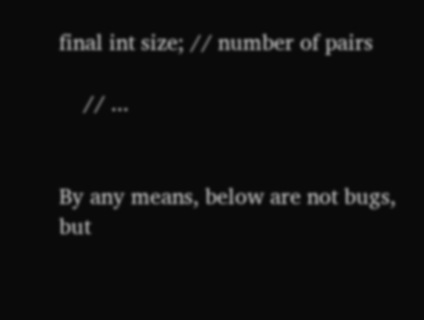final int size; // number of pairs

    // ...


By any means, below are not bugs, but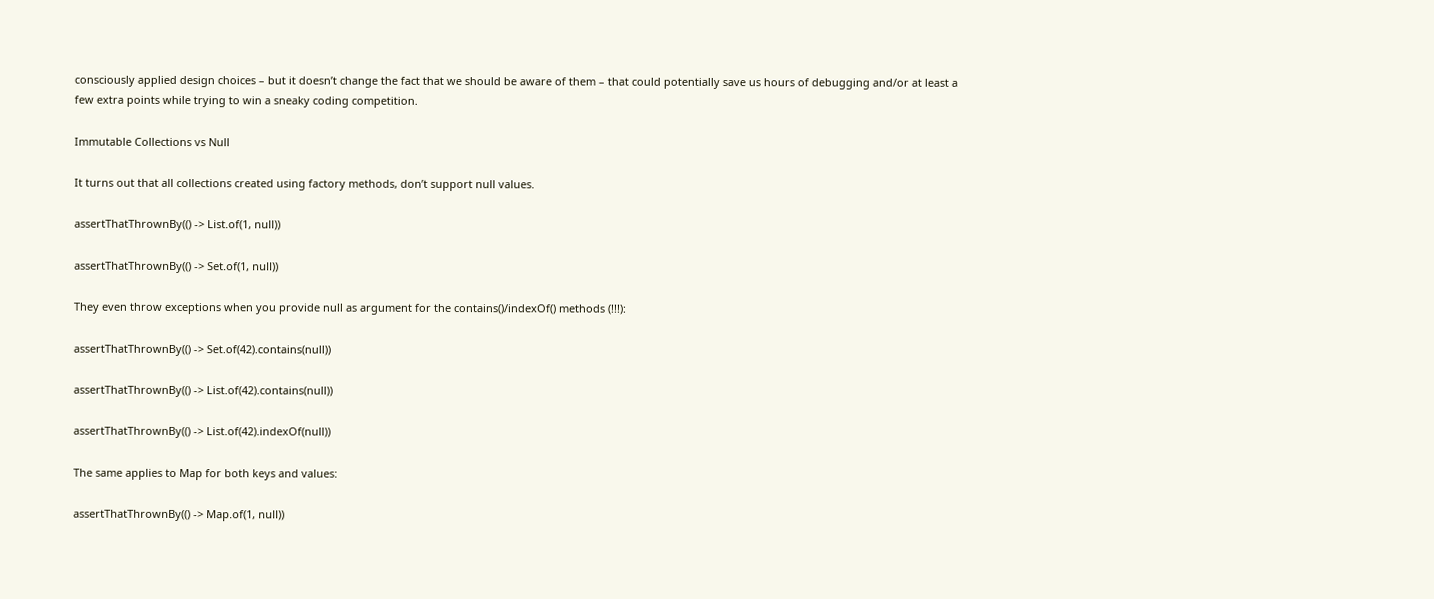consciously applied design choices – but it doesn’t change the fact that we should be aware of them – that could potentially save us hours of debugging and/or at least a few extra points while trying to win a sneaky coding competition.

Immutable Collections vs Null

It turns out that all collections created using factory methods, don’t support null values.

assertThatThrownBy(() -> List.of(1, null))

assertThatThrownBy(() -> Set.of(1, null))

They even throw exceptions when you provide null as argument for the contains()/indexOf() methods (!!!):

assertThatThrownBy(() -> Set.of(42).contains(null))

assertThatThrownBy(() -> List.of(42).contains(null))

assertThatThrownBy(() -> List.of(42).indexOf(null))

The same applies to Map for both keys and values:

assertThatThrownBy(() -> Map.of(1, null))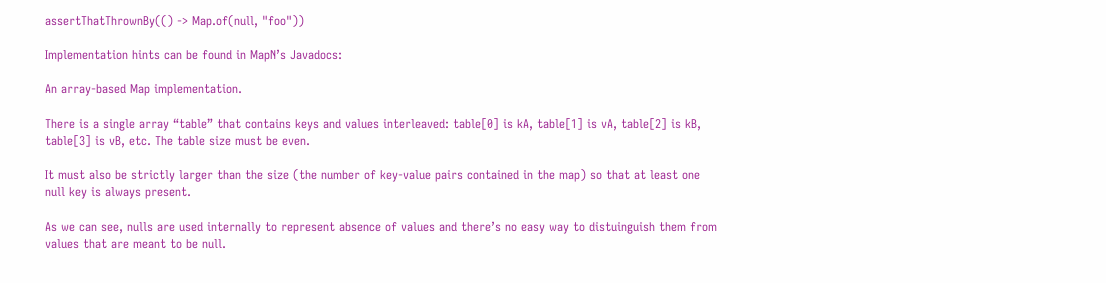assertThatThrownBy(() -> Map.of(null, "foo"))

Implementation hints can be found in MapN’s Javadocs:

An array-based Map implementation.

There is a single array “table” that contains keys and values interleaved: table[0] is kA, table[1] is vA, table[2] is kB, table[3] is vB, etc. The table size must be even.

It must also be strictly larger than the size (the number of key-value pairs contained in the map) so that at least one null key is always present.

As we can see, nulls are used internally to represent absence of values and there’s no easy way to distuinguish them from values that are meant to be null.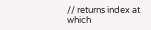// returns index at which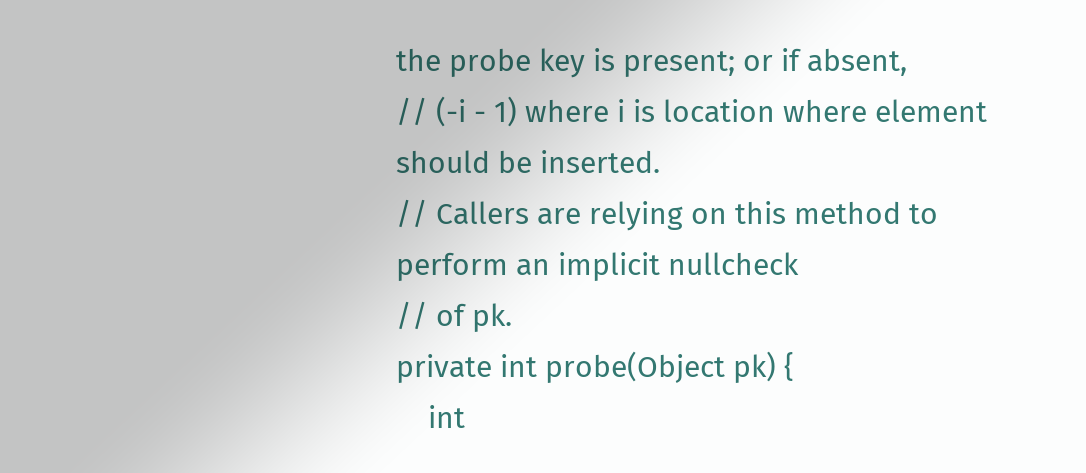the probe key is present; or if absent,
// (-i - 1) where i is location where element should be inserted.
// Callers are relying on this method to perform an implicit nullcheck
// of pk.
private int probe(Object pk) {
    int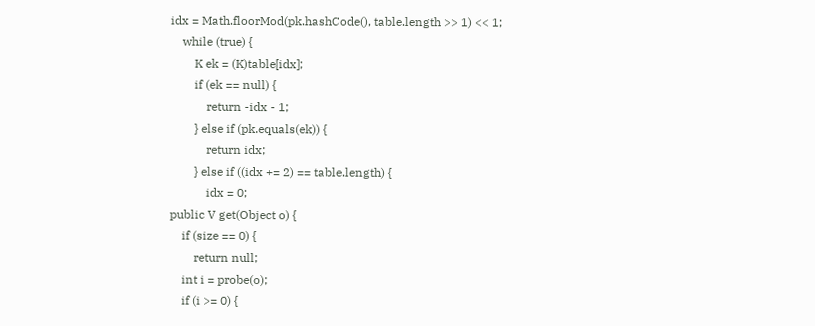idx = Math.floorMod(pk.hashCode(), table.length >> 1) << 1;
    while (true) {
        K ek = (K)table[idx];
        if (ek == null) {
            return -idx - 1;
        } else if (pk.equals(ek)) {
            return idx;
        } else if ((idx += 2) == table.length) {
            idx = 0;
public V get(Object o) {
    if (size == 0) {
        return null;
    int i = probe(o);
    if (i >= 0) {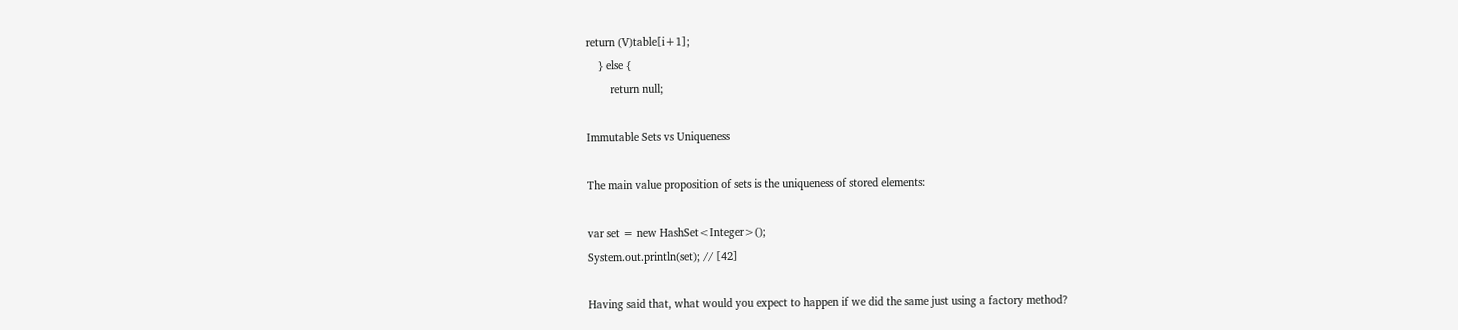return (V)table[i+1];
    } else {
        return null;

Immutable Sets vs Uniqueness

The main value proposition of sets is the uniqueness of stored elements:

var set = new HashSet<Integer>();
System.out.println(set); // [42]

Having said that, what would you expect to happen if we did the same just using a factory method?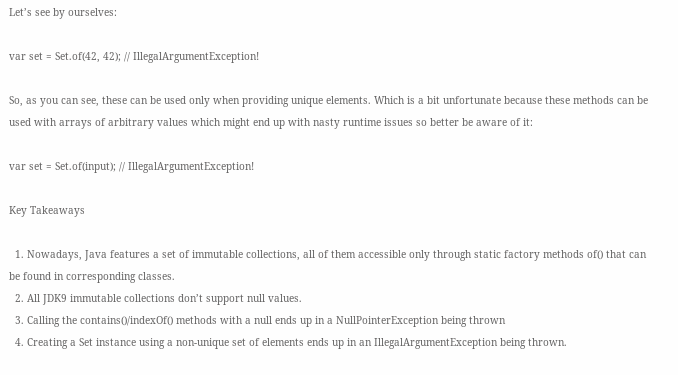Let’s see by ourselves:

var set = Set.of(42, 42); // IllegalArgumentException!

So, as you can see, these can be used only when providing unique elements. Which is a bit unfortunate because these methods can be used with arrays of arbitrary values which might end up with nasty runtime issues so better be aware of it:

var set = Set.of(input); // IllegalArgumentException!

Key Takeaways

  1. Nowadays, Java features a set of immutable collections, all of them accessible only through static factory methods of() that can be found in corresponding classes.
  2. All JDK9 immutable collections don’t support null values.
  3. Calling the contains()/indexOf() methods with a null ends up in a NullPointerException being thrown
  4. Creating a Set instance using a non-unique set of elements ends up in an IllegalArgumentException being thrown.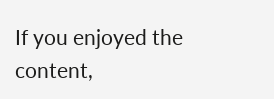If you enjoyed the content,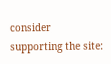consider supporting the site: